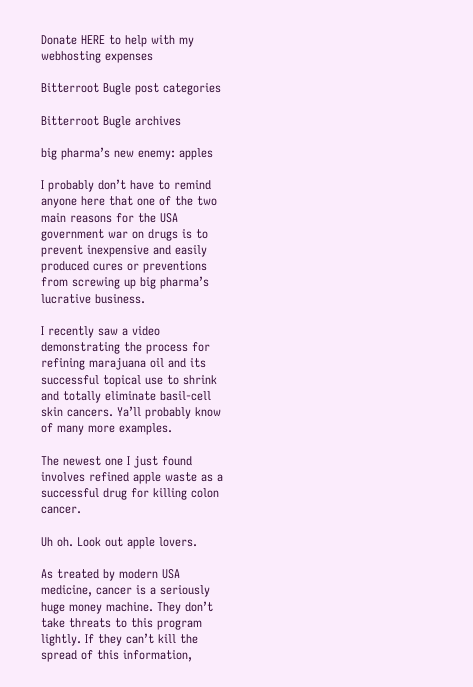Donate HERE to help with my webhosting expenses

Bitterroot Bugle post categories

Bitterroot Bugle archives

big pharma’s new enemy: apples

I probably don’t have to remind anyone here that one of the two main reasons for the USA government war on drugs is to prevent inexpensive and easily produced cures or preventions from screwing up big pharma’s lucrative business.

I recently saw a video demonstrating the process for refining marajuana oil and its successful topical use to shrink and totally eliminate basil-cell skin cancers. Ya’ll probably know of many more examples.

The newest one I just found involves refined apple waste as a successful drug for killing colon cancer.

Uh oh. Look out apple lovers.

As treated by modern USA medicine, cancer is a seriously huge money machine. They don’t take threats to this program lightly. If they can’t kill the spread of this information,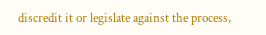discredit it or legislate against the process,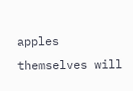apples themselves will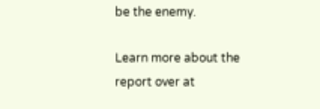be the enemy.

Learn more about the report over at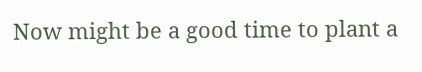Now might be a good time to plant a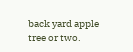back yard apple tree or two.